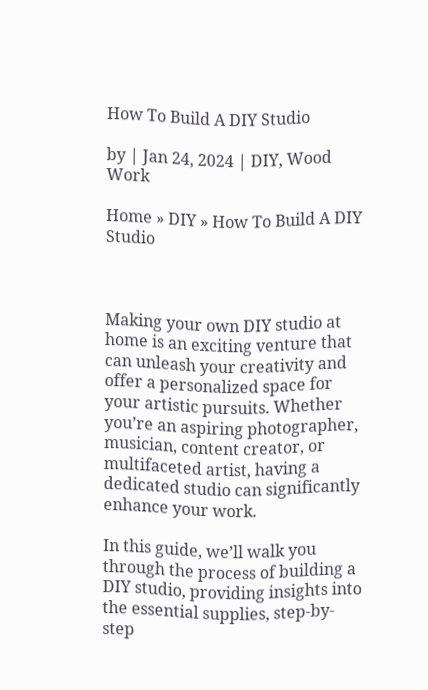How To Build A DIY Studio

by | Jan 24, 2024 | DIY, Wood Work

Home » DIY » How To Build A DIY Studio



Making your own DIY studio at home is an exciting venture that can unleash your creativity and offer a personalized space for your artistic pursuits. Whether you’re an aspiring photographer, musician, content creator, or multifaceted artist, having a dedicated studio can significantly enhance your work.

In this guide, we’ll walk you through the process of building a DIY studio, providing insights into the essential supplies, step-by-step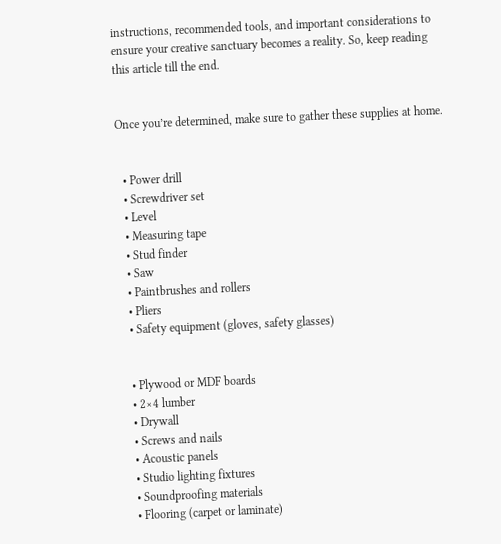instructions, recommended tools, and important considerations to ensure your creative sanctuary becomes a reality. So, keep reading this article till the end.


Once you’re determined, make sure to gather these supplies at home.


  • Power drill
  • Screwdriver set
  • Level
  • Measuring tape
  • Stud finder
  • Saw
  • Paintbrushes and rollers
  • Pliers
  • Safety equipment (gloves, safety glasses)


  • Plywood or MDF boards
  • 2×4 lumber
  • Drywall
  • Screws and nails
  • Acoustic panels
  • Studio lighting fixtures
  • Soundproofing materials
  • Flooring (carpet or laminate)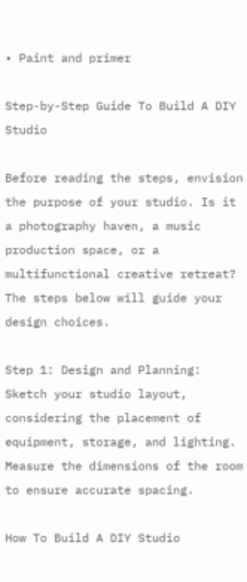• Paint and primer

Step-by-Step Guide To Build A DIY Studio

Before reading the steps, envision the purpose of your studio. Is it a photography haven, a music production space, or a multifunctional creative retreat? The steps below will guide your design choices.

Step 1: Design and Planning: Sketch your studio layout, considering the placement of equipment, storage, and lighting. Measure the dimensions of the room to ensure accurate spacing.

How To Build A DIY Studio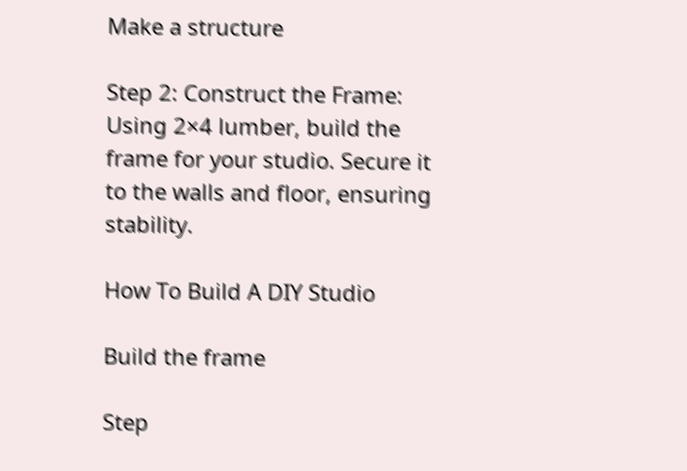Make a structure

Step 2: Construct the Frame: Using 2×4 lumber, build the frame for your studio. Secure it to the walls and floor, ensuring stability.

How To Build A DIY Studio

Build the frame

Step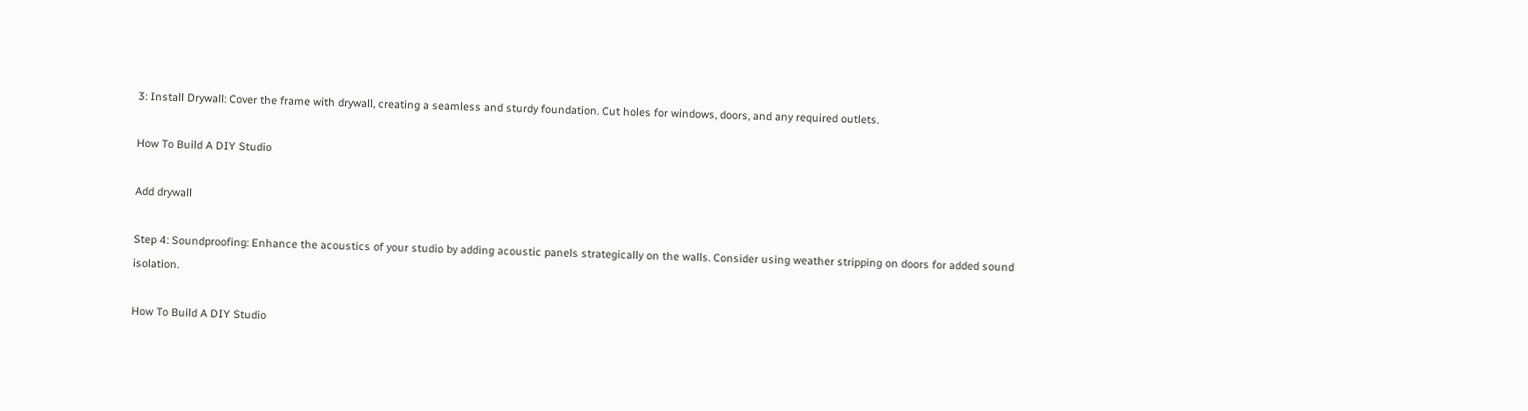3: Install Drywall: Cover the frame with drywall, creating a seamless and sturdy foundation. Cut holes for windows, doors, and any required outlets.

How To Build A DIY Studio

Add drywall

Step 4: Soundproofing: Enhance the acoustics of your studio by adding acoustic panels strategically on the walls. Consider using weather stripping on doors for added sound isolation.

How To Build A DIY Studio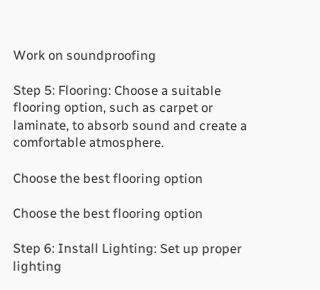Work on soundproofing

Step 5: Flooring: Choose a suitable flooring option, such as carpet or laminate, to absorb sound and create a comfortable atmosphere.

Choose the best flooring option

Choose the best flooring option

Step 6: Install Lighting: Set up proper lighting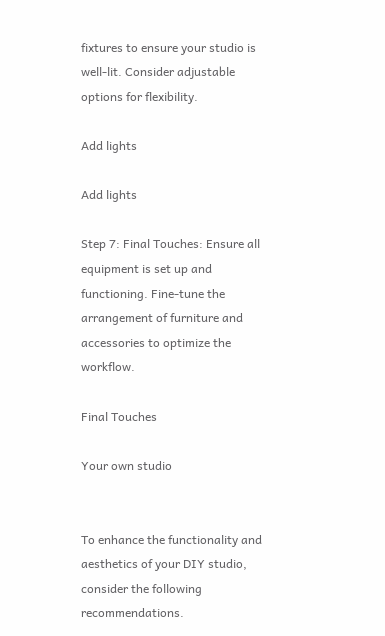fixtures to ensure your studio is well-lit. Consider adjustable options for flexibility.

Add lights

Add lights

Step 7: Final Touches: Ensure all equipment is set up and functioning. Fine-tune the arrangement of furniture and accessories to optimize the workflow.

Final Touches

Your own studio


To enhance the functionality and aesthetics of your DIY studio, consider the following recommendations.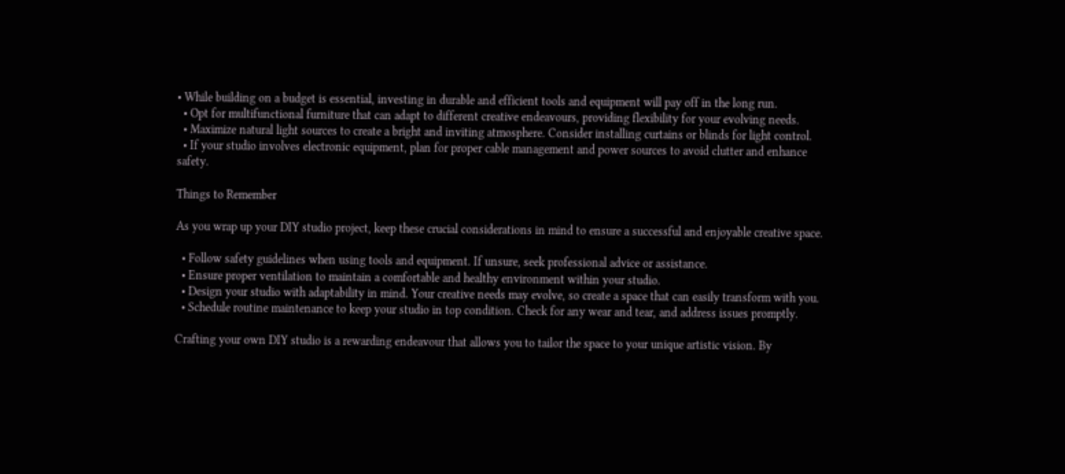• While building on a budget is essential, investing in durable and efficient tools and equipment will pay off in the long run.
  • Opt for multifunctional furniture that can adapt to different creative endeavours, providing flexibility for your evolving needs.
  • Maximize natural light sources to create a bright and inviting atmosphere. Consider installing curtains or blinds for light control.
  • If your studio involves electronic equipment, plan for proper cable management and power sources to avoid clutter and enhance safety.

Things to Remember

As you wrap up your DIY studio project, keep these crucial considerations in mind to ensure a successful and enjoyable creative space.

  • Follow safety guidelines when using tools and equipment. If unsure, seek professional advice or assistance.
  • Ensure proper ventilation to maintain a comfortable and healthy environment within your studio.
  • Design your studio with adaptability in mind. Your creative needs may evolve, so create a space that can easily transform with you.
  • Schedule routine maintenance to keep your studio in top condition. Check for any wear and tear, and address issues promptly.

Crafting your own DIY studio is a rewarding endeavour that allows you to tailor the space to your unique artistic vision. By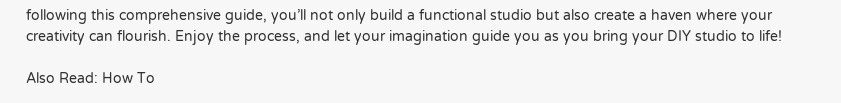following this comprehensive guide, you’ll not only build a functional studio but also create a haven where your creativity can flourish. Enjoy the process, and let your imagination guide you as you bring your DIY studio to life!

Also Read: How To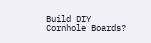Build DIY Cornhole Boards?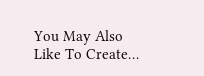You May Also Like To Create…